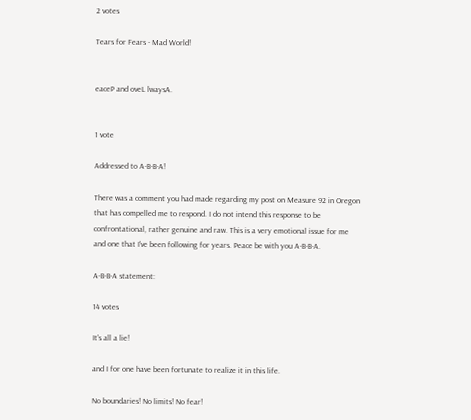2 votes

Tears for Fears - Mad World!


eaceP and oveL lwaysA.


1 vote

Addressed to A-B-B-A!

There was a comment you had made regarding my post on Measure 92 in Oregon that has compelled me to respond. I do not intend this response to be confrontational, rather genuine and raw. This is a very emotional issue for me and one that I've been following for years. Peace be with you A-B-B-A.

A-B-B-A statement:

14 votes

It's all a lie!

and I for one have been fortunate to realize it in this life.

No boundaries! No limits! No fear!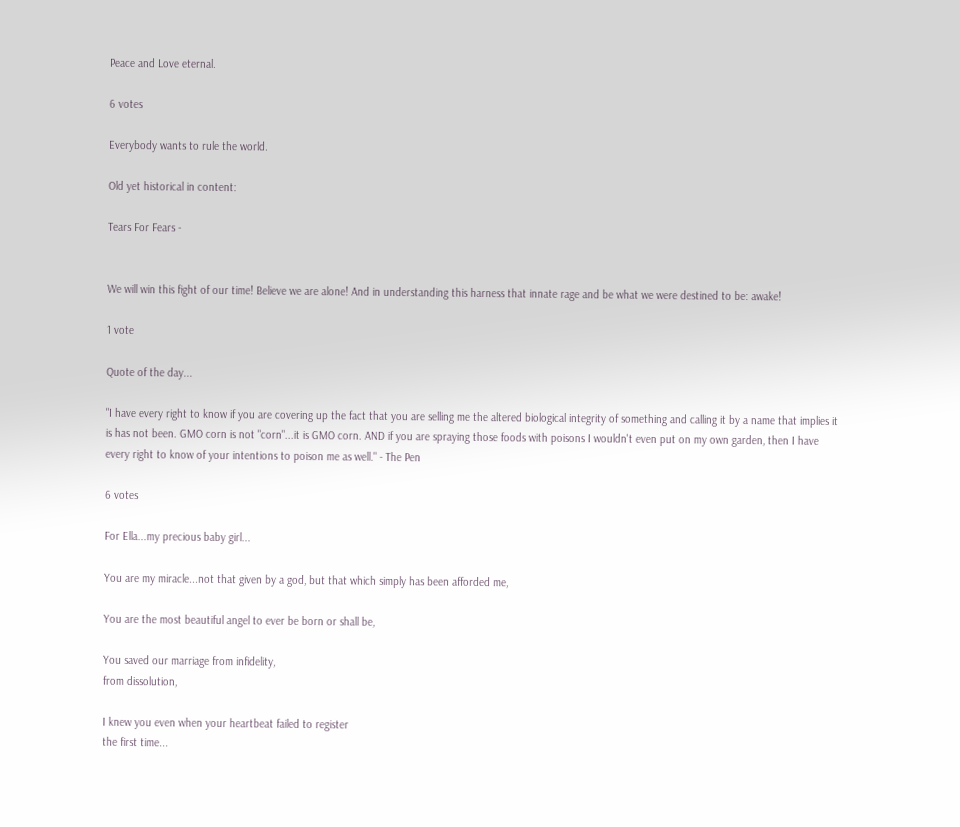Peace and Love eternal.

6 votes

Everybody wants to rule the world.

Old yet historical in content:

Tears For Fears -


We will win this fight of our time! Believe we are alone! And in understanding this harness that innate rage and be what we were destined to be: awake!

1 vote

Quote of the day...

"I have every right to know if you are covering up the fact that you are selling me the altered biological integrity of something and calling it by a name that implies it is has not been. GMO corn is not "corn"...it is GMO corn. AND if you are spraying those foods with poisons I wouldn't even put on my own garden, then I have every right to know of your intentions to poison me as well." - The Pen

6 votes

For Ella...my precious baby girl...

You are my miracle...not that given by a god, but that which simply has been afforded me,

You are the most beautiful angel to ever be born or shall be,

You saved our marriage from infidelity,
from dissolution,

I knew you even when your heartbeat failed to register
the first time...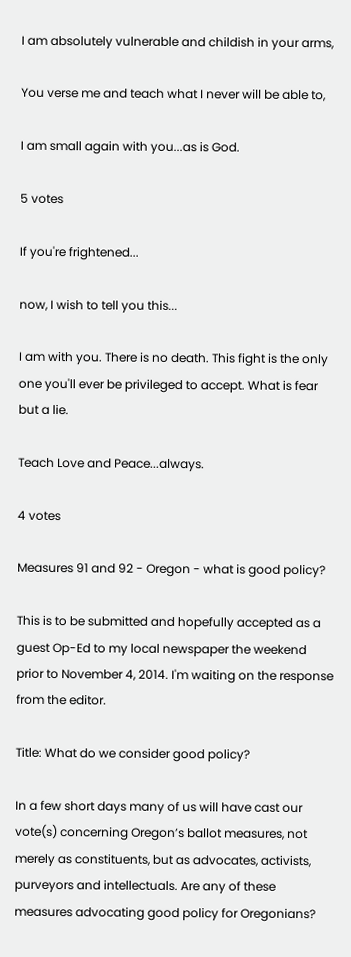I am absolutely vulnerable and childish in your arms,

You verse me and teach what I never will be able to,

I am small again with you...as is God.

5 votes

If you're frightened...

now, I wish to tell you this...

I am with you. There is no death. This fight is the only one you'll ever be privileged to accept. What is fear but a lie.

Teach Love and Peace...always.

4 votes

Measures 91 and 92 - Oregon - what is good policy?

This is to be submitted and hopefully accepted as a guest Op-Ed to my local newspaper the weekend prior to November 4, 2014. I'm waiting on the response from the editor.

Title: What do we consider good policy?

In a few short days many of us will have cast our vote(s) concerning Oregon’s ballot measures, not merely as constituents, but as advocates, activists, purveyors and intellectuals. Are any of these measures advocating good policy for Oregonians?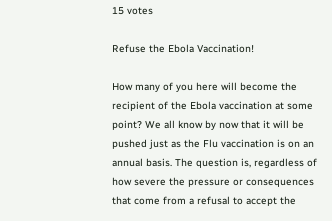15 votes

Refuse the Ebola Vaccination!

How many of you here will become the recipient of the Ebola vaccination at some point? We all know by now that it will be pushed just as the Flu vaccination is on an annual basis. The question is, regardless of how severe the pressure or consequences that come from a refusal to accept the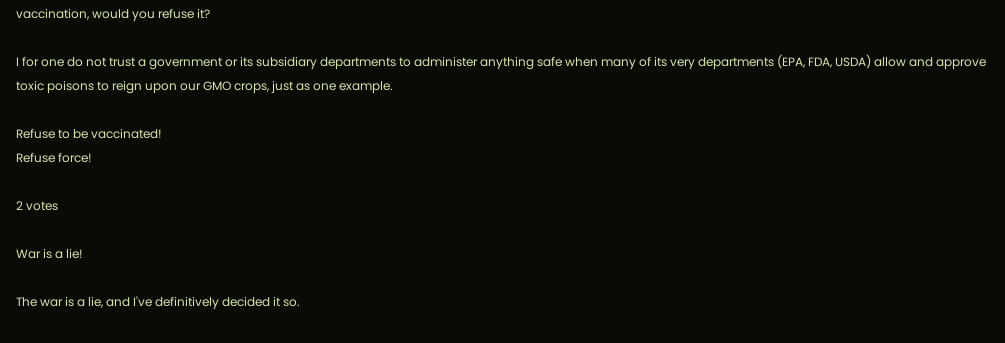vaccination, would you refuse it?

I for one do not trust a government or its subsidiary departments to administer anything safe when many of its very departments (EPA, FDA, USDA) allow and approve toxic poisons to reign upon our GMO crops, just as one example.

Refuse to be vaccinated!
Refuse force!

2 votes

War is a lie!

The war is a lie, and I've definitively decided it so.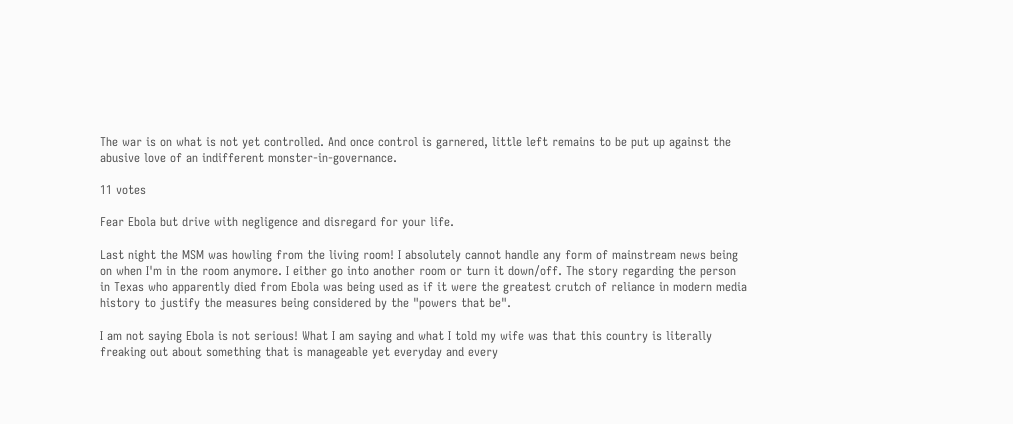The war is on what is not yet controlled. And once control is garnered, little left remains to be put up against the abusive love of an indifferent monster-in-governance.

11 votes

Fear Ebola but drive with negligence and disregard for your life.

Last night the MSM was howling from the living room! I absolutely cannot handle any form of mainstream news being on when I'm in the room anymore. I either go into another room or turn it down/off. The story regarding the person in Texas who apparently died from Ebola was being used as if it were the greatest crutch of reliance in modern media history to justify the measures being considered by the "powers that be".

I am not saying Ebola is not serious! What I am saying and what I told my wife was that this country is literally freaking out about something that is manageable yet everyday and every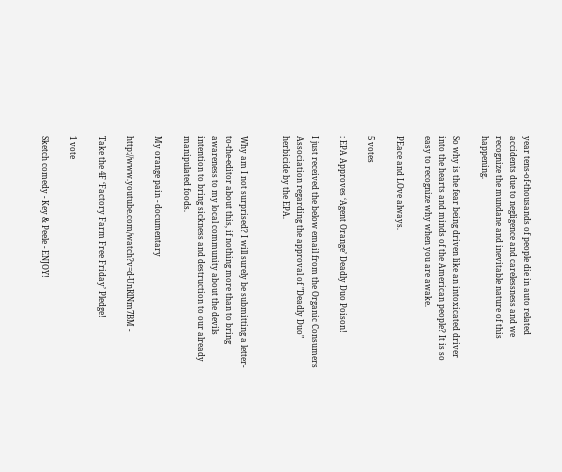year tens-of-thousands of people die in auto related accidents due to negligence and carelessness and we recognize the mundane and inevitable nature of this happening.

So why is the fear being driven like an intoxicated driver into the hearts and minds of the American people? It is so easy to recognize why when you are awake.

PEace and LOve always.

5 votes

: EPA Approves ‘Agent Orange’ Deadly Duo Poison!

I just received the below email from the Organic Consumers Association regarding the approval of "Deadly Duo" herbicide by the EPA.


Why am I not surprised? I will surely be submitting a letter-to-the-editor about this, if nothing more than to bring awareness to my local community about the devils intention to bring sickness and destruction to our already manipulated foods.

My orange pain - documentary

http://www.youtube.com/watch?v=d-UnRlNm7BM -

Take the 4F ‘Factory Farm Free Friday’ Pledge!

1 vote

Sketch comedy - Key & Peele - ENJOY!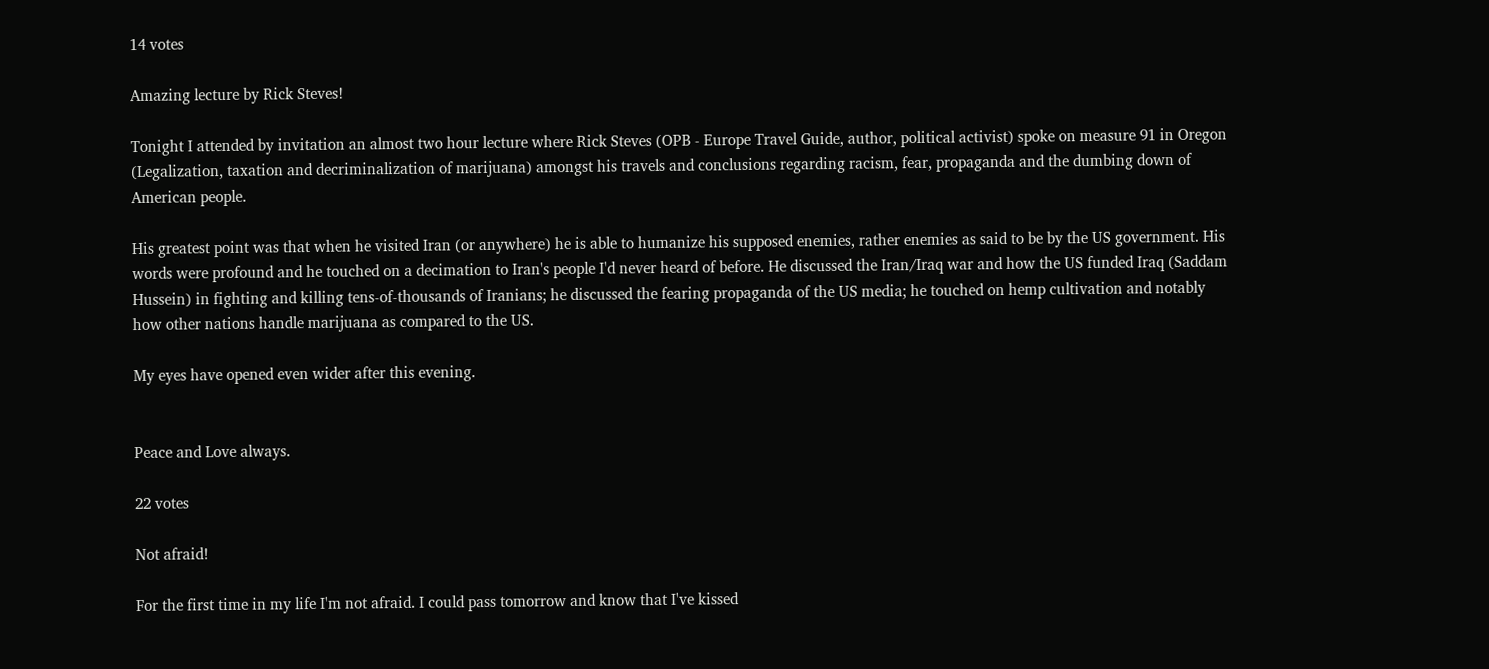14 votes

Amazing lecture by Rick Steves!

Tonight I attended by invitation an almost two hour lecture where Rick Steves (OPB - Europe Travel Guide, author, political activist) spoke on measure 91 in Oregon (Legalization, taxation and decriminalization of marijuana) amongst his travels and conclusions regarding racism, fear, propaganda and the dumbing down of American people.

His greatest point was that when he visited Iran (or anywhere) he is able to humanize his supposed enemies, rather enemies as said to be by the US government. His words were profound and he touched on a decimation to Iran's people I'd never heard of before. He discussed the Iran/Iraq war and how the US funded Iraq (Saddam Hussein) in fighting and killing tens-of-thousands of Iranians; he discussed the fearing propaganda of the US media; he touched on hemp cultivation and notably how other nations handle marijuana as compared to the US.

My eyes have opened even wider after this evening.


Peace and Love always.

22 votes

Not afraid!

For the first time in my life I'm not afraid. I could pass tomorrow and know that I've kissed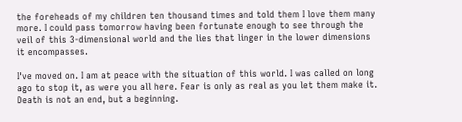the foreheads of my children ten thousand times and told them I love them many more. I could pass tomorrow having been fortunate enough to see through the veil of this 3-dimensional world and the lies that linger in the lower dimensions it encompasses.

I've moved on. I am at peace with the situation of this world. I was called on long ago to stop it, as were you all here. Fear is only as real as you let them make it. Death is not an end, but a beginning.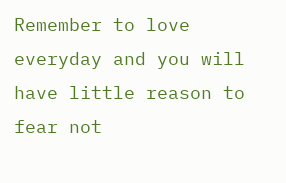Remember to love everyday and you will have little reason to fear not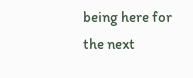being here for the next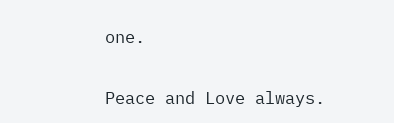one.

Peace and Love always.